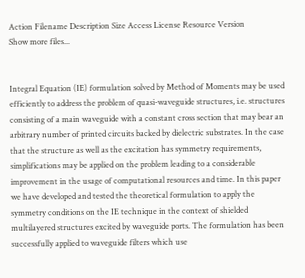Action Filename Description Size Access License Resource Version
Show more files...


Integral Equation (IE) formulation solved by Method of Moments may be used efficiently to address the problem of quasi-waveguide structures, i.e. structures consisting of a main waveguide with a constant cross section that may bear an arbitrary number of printed circuits backed by dielectric substrates. In the case that the structure as well as the excitation has symmetry requirements, simplifications may be applied on the problem leading to a considerable improvement in the usage of computational resources and time. In this paper we have developed and tested the theoretical formulation to apply the symmetry conditions on the IE technique in the context of shielded multilayered structures excited by waveguide ports. The formulation has been successfully applied to waveguide filters which use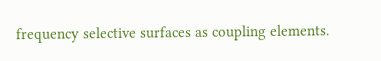frequency selective surfaces as coupling elements.